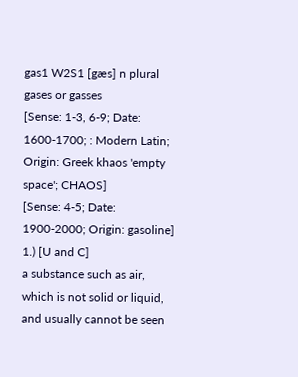gas1 W2S1 [gæs] n plural gases or gasses
[Sense: 1-3, 6-9; Date: 1600-1700; : Modern Latin; Origin: Greek khaos 'empty space'; CHAOS]
[Sense: 4-5; Date: 1900-2000; Origin: gasoline]
1.) [U and C]
a substance such as air, which is not solid or liquid, and usually cannot be seen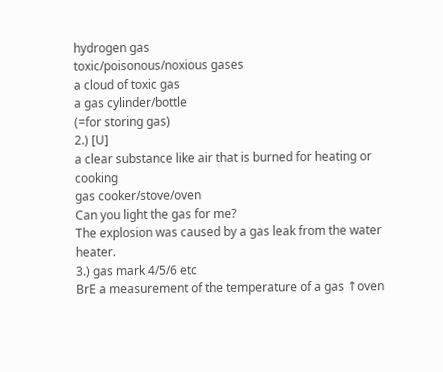hydrogen gas
toxic/poisonous/noxious gases
a cloud of toxic gas
a gas cylinder/bottle
(=for storing gas)
2.) [U]
a clear substance like air that is burned for heating or cooking
gas cooker/stove/oven
Can you light the gas for me?
The explosion was caused by a gas leak from the water heater.
3.) gas mark 4/5/6 etc
BrE a measurement of the temperature of a gas ↑oven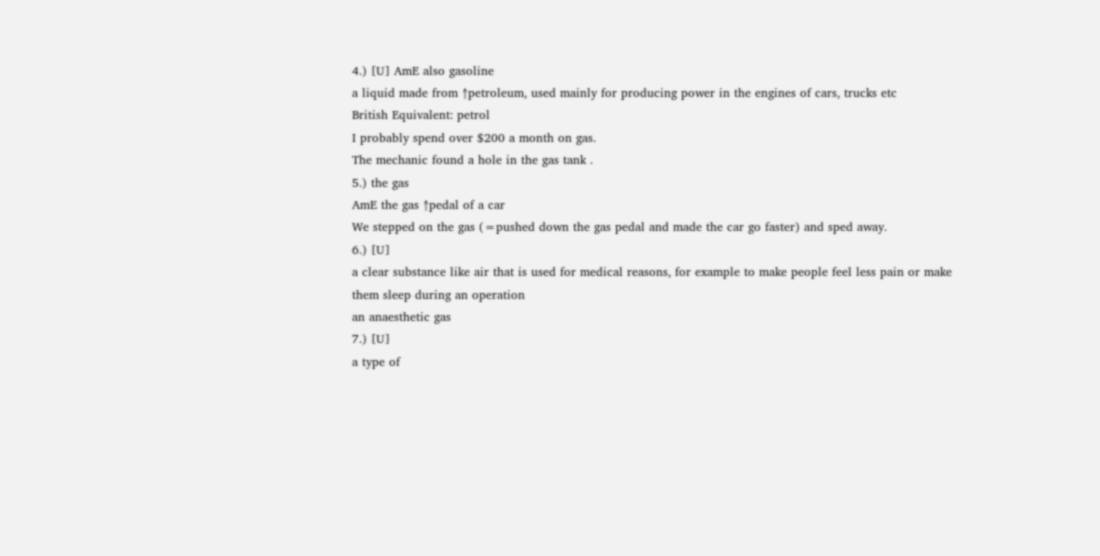4.) [U] AmE also gasoline
a liquid made from ↑petroleum, used mainly for producing power in the engines of cars, trucks etc
British Equivalent: petrol
I probably spend over $200 a month on gas.
The mechanic found a hole in the gas tank .
5.) the gas
AmE the gas ↑pedal of a car
We stepped on the gas (=pushed down the gas pedal and made the car go faster) and sped away.
6.) [U]
a clear substance like air that is used for medical reasons, for example to make people feel less pain or make them sleep during an operation
an anaesthetic gas
7.) [U]
a type of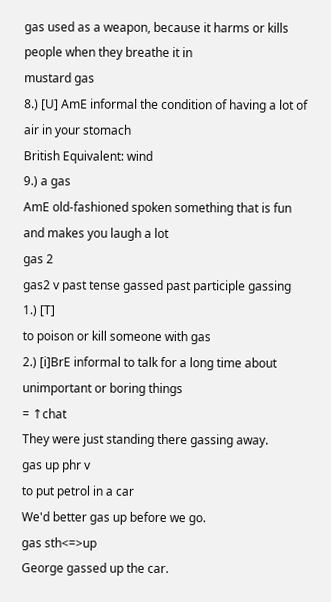gas used as a weapon, because it harms or kills people when they breathe it in
mustard gas
8.) [U] AmE informal the condition of having a lot of air in your stomach
British Equivalent: wind
9.) a gas
AmE old-fashioned spoken something that is fun and makes you laugh a lot
gas 2
gas2 v past tense gassed past participle gassing
1.) [T]
to poison or kill someone with gas
2.) [i]BrE informal to talk for a long time about unimportant or boring things
= ↑chat
They were just standing there gassing away.
gas up phr v
to put petrol in a car
We'd better gas up before we go.
gas sth<=>up
George gassed up the car.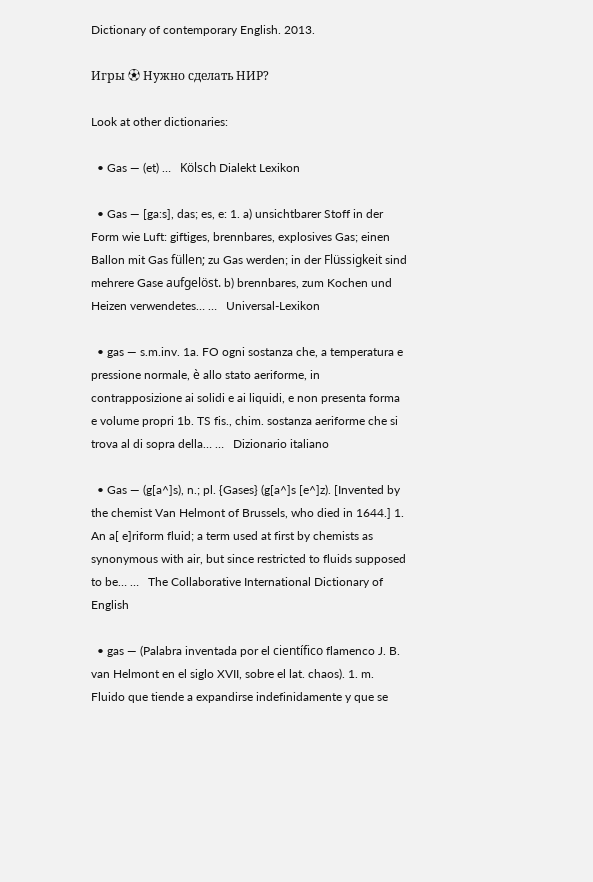Dictionary of contemporary English. 2013.

Игры ⚽ Нужно сделать НИР?

Look at other dictionaries:

  • Gas — (et) …   Kölsch Dialekt Lexikon

  • Gas — [ga:s], das; es, e: 1. a) unsichtbarer Stoff in der Form wie Luft: giftiges, brennbares, explosives Gas; einen Ballon mit Gas füllen; zu Gas werden; in der Flüssigkeit sind mehrere Gase aufgelöst. b) brennbares, zum Kochen und Heizen verwendetes… …   Universal-Lexikon

  • gas — s.m.inv. 1a. FO ogni sostanza che, a temperatura e pressione normale, è allo stato aeriforme, in contrapposizione ai solidi e ai liquidi, e non presenta forma e volume propri 1b. TS fis., chim. sostanza aeriforme che si trova al di sopra della… …   Dizionario italiano

  • Gas — (g[a^]s), n.; pl. {Gases} (g[a^]s [e^]z). [Invented by the chemist Van Helmont of Brussels, who died in 1644.] 1. An a[ e]riform fluid; a term used at first by chemists as synonymous with air, but since restricted to fluids supposed to be… …   The Collaborative International Dictionary of English

  • gas — (Palabra inventada por el científico flamenco J. B. van Helmont en el siglo XVII, sobre el lat. chaos). 1. m. Fluido que tiende a expandirse indefinidamente y que se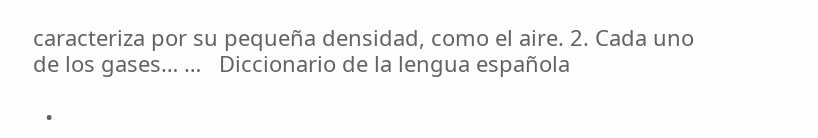caracteriza por su pequeña densidad, como el aire. 2. Cada uno de los gases… …   Diccionario de la lengua española

  •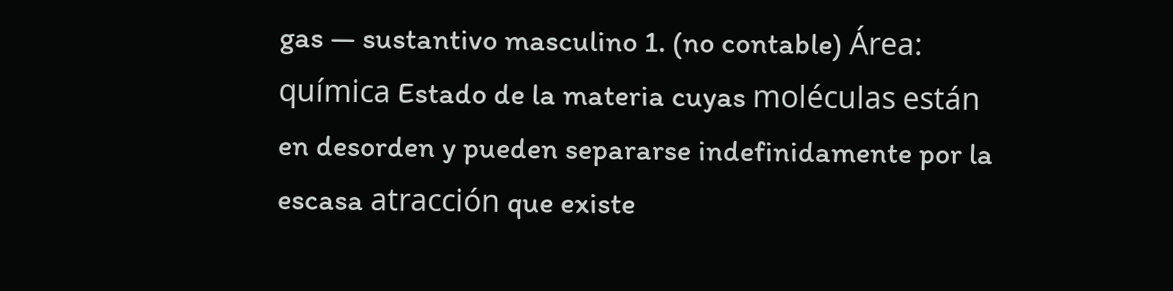gas — sustantivo masculino 1. (no contable) Área: química Estado de la materia cuyas moléculas están en desorden y pueden separarse indefinidamente por la escasa atracción que existe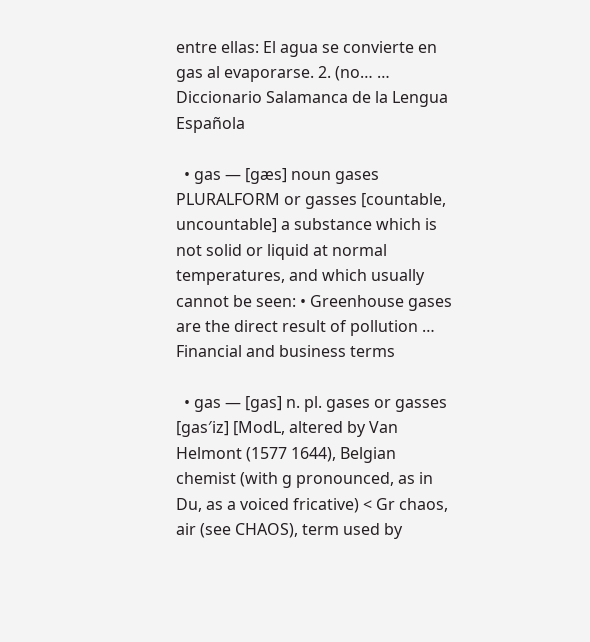entre ellas: El agua se convierte en gas al evaporarse. 2. (no… …   Diccionario Salamanca de la Lengua Española

  • gas — [gæs] noun gases PLURALFORM or gasses [countable, uncountable] a substance which is not solid or liquid at normal temperatures, and which usually cannot be seen: • Greenhouse gases are the direct result of pollution …   Financial and business terms

  • gas — [gas] n. pl. gases or gasses [gas′iz] [ModL, altered by Van Helmont (1577 1644), Belgian chemist (with g pronounced, as in Du, as a voiced fricative) < Gr chaos, air (see CHAOS), term used by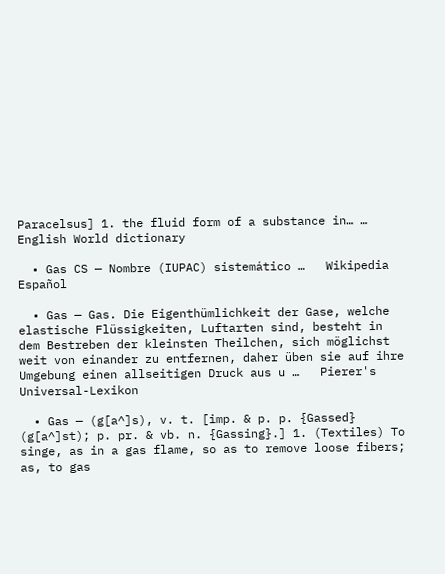Paracelsus] 1. the fluid form of a substance in… …   English World dictionary

  • Gas CS — Nombre (IUPAC) sistemático …   Wikipedia Español

  • Gas — Gas. Die Eigenthümlichkeit der Gase, welche elastische Flüssigkeiten, Luftarten sind, besteht in dem Bestreben der kleinsten Theilchen, sich möglichst weit von einander zu entfernen, daher üben sie auf ihre Umgebung einen allseitigen Druck aus u …   Pierer's Universal-Lexikon

  • Gas — (g[a^]s), v. t. [imp. & p. p. {Gassed} (g[a^]st); p. pr. & vb. n. {Gassing}.] 1. (Textiles) To singe, as in a gas flame, so as to remove loose fibers; as, to gas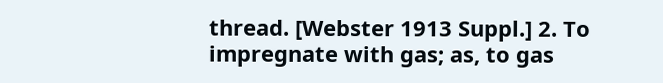thread. [Webster 1913 Suppl.] 2. To impregnate with gas; as, to gas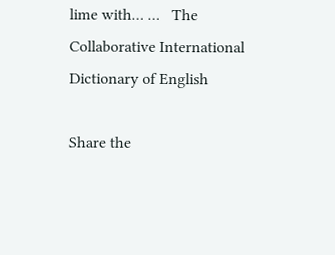lime with… …   The Collaborative International Dictionary of English

Share the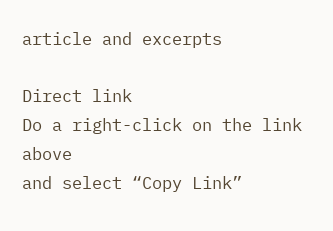article and excerpts

Direct link
Do a right-click on the link above
and select “Copy Link”